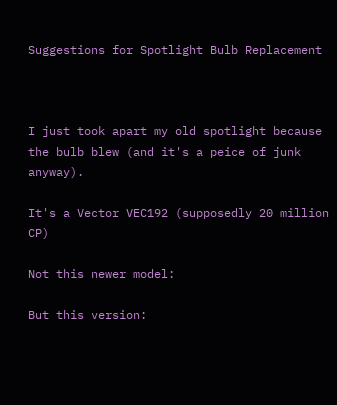Suggestions for Spotlight Bulb Replacement



I just took apart my old spotlight because the bulb blew (and it's a peice of junk anyway).

It's a Vector VEC192 (supposedly 20 million CP)

Not this newer model:

But this version: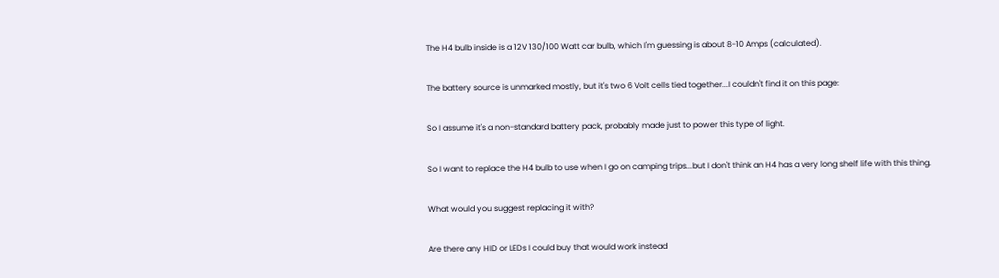The H4 bulb inside is a 12V 130/100 Watt car bulb, which I'm guessing is about 8-10 Amps (calculated).

The battery source is unmarked mostly, but it's two 6 Volt cells tied together...I couldn't find it on this page:

So I assume it's a non-standard battery pack, probably made just to power this type of light.

So I want to replace the H4 bulb to use when I go on camping trips...but I don't think an H4 has a very long shelf life with this thing.

What would you suggest replacing it with?

Are there any HID or LEDs I could buy that would work instead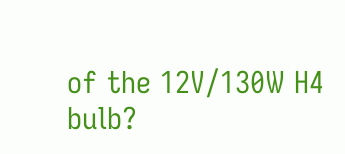of the 12V/130W H4 bulb?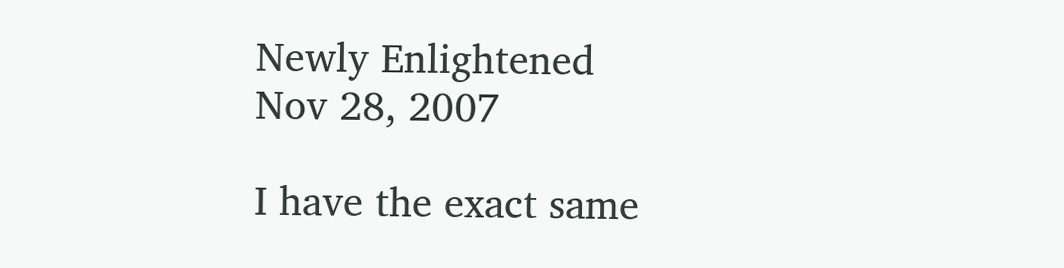Newly Enlightened
Nov 28, 2007

I have the exact same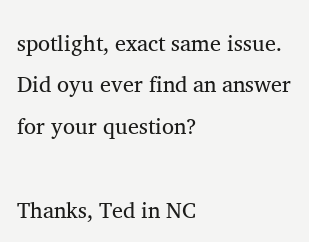spotlight, exact same issue. Did oyu ever find an answer for your question?

Thanks, Ted in NC